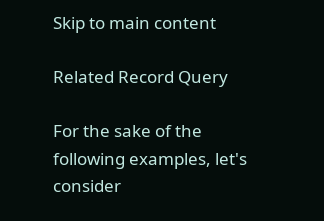Skip to main content

Related Record Query

For the sake of the following examples, let's consider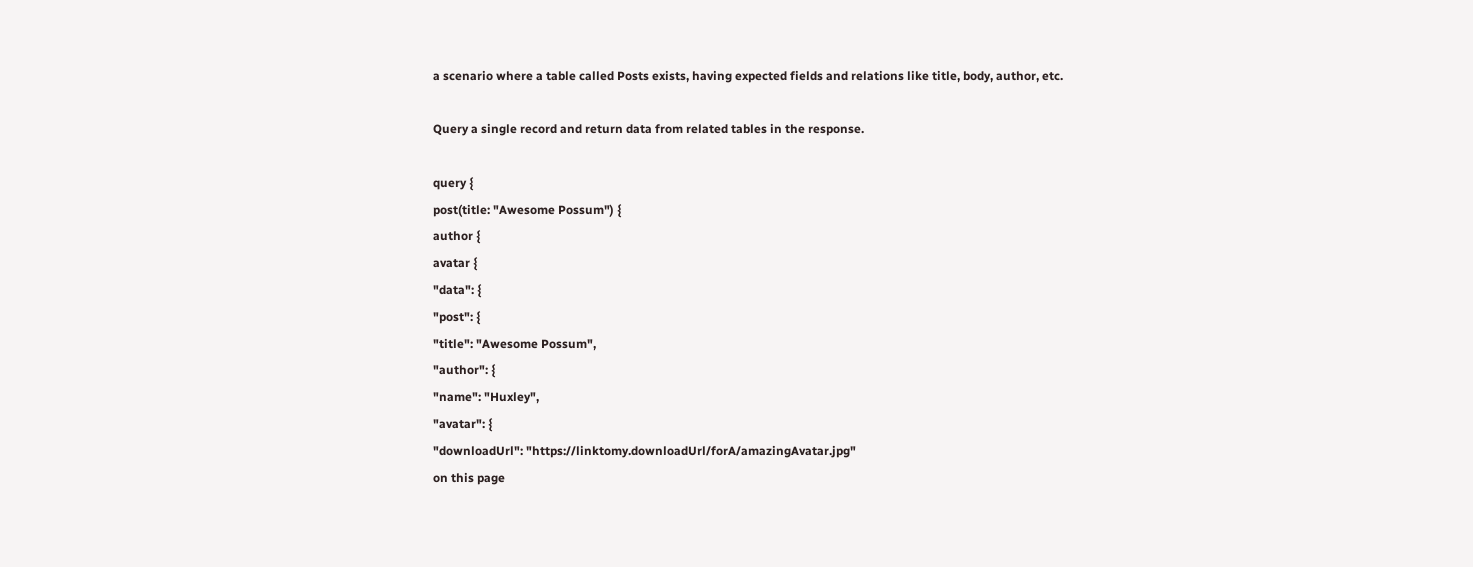a scenario where a table called Posts exists, having expected fields and relations like title, body, author, etc.

Query a single record and return data from related tables in the response.

query {
post(title: "Awesome Possum") {
author {
avatar {
"data": {
"post": {
"title": "Awesome Possum",
"author": {
"name": "Huxley",
"avatar": {
"downloadUrl": "https://linktomy.downloadUrl/forA/amazingAvatar.jpg"
on this page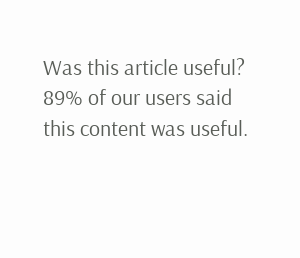Was this article useful?
89% of our users said this content was useful.